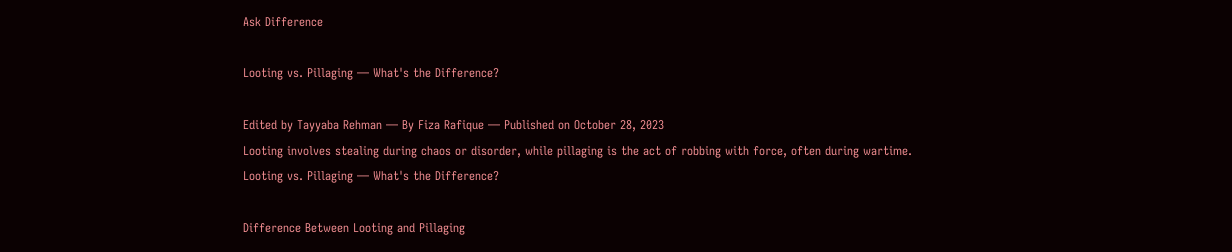Ask Difference

Looting vs. Pillaging — What's the Difference?

Edited by Tayyaba Rehman — By Fiza Rafique — Published on October 28, 2023
Looting involves stealing during chaos or disorder, while pillaging is the act of robbing with force, often during wartime.
Looting vs. Pillaging — What's the Difference?

Difference Between Looting and Pillaging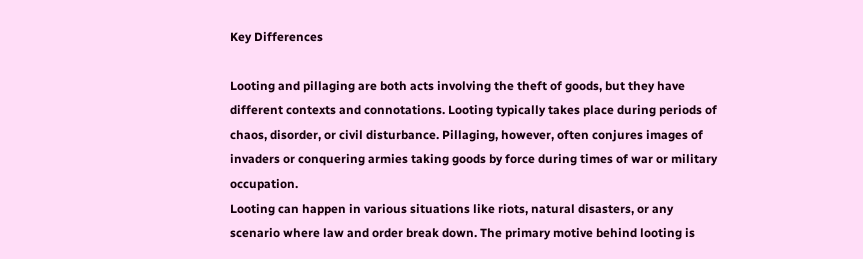Key Differences

Looting and pillaging are both acts involving the theft of goods, but they have different contexts and connotations. Looting typically takes place during periods of chaos, disorder, or civil disturbance. Pillaging, however, often conjures images of invaders or conquering armies taking goods by force during times of war or military occupation.
Looting can happen in various situations like riots, natural disasters, or any scenario where law and order break down. The primary motive behind looting is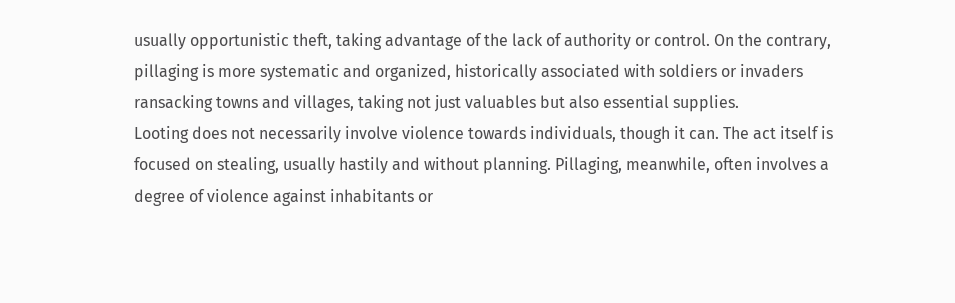usually opportunistic theft, taking advantage of the lack of authority or control. On the contrary, pillaging is more systematic and organized, historically associated with soldiers or invaders ransacking towns and villages, taking not just valuables but also essential supplies.
Looting does not necessarily involve violence towards individuals, though it can. The act itself is focused on stealing, usually hastily and without planning. Pillaging, meanwhile, often involves a degree of violence against inhabitants or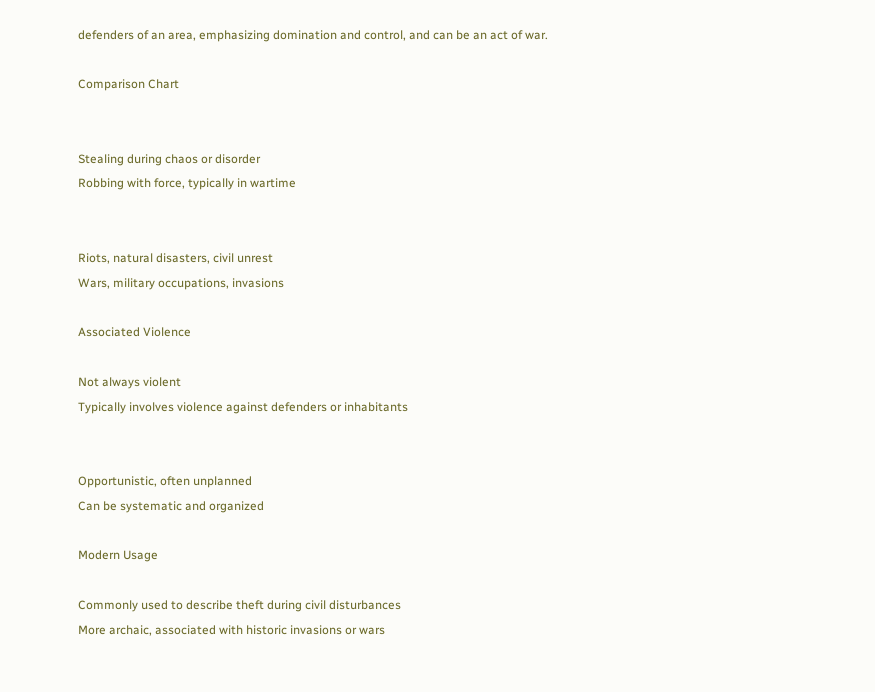defenders of an area, emphasizing domination and control, and can be an act of war.

Comparison Chart


Stealing during chaos or disorder
Robbing with force, typically in wartime


Riots, natural disasters, civil unrest
Wars, military occupations, invasions

Associated Violence

Not always violent
Typically involves violence against defenders or inhabitants


Opportunistic, often unplanned
Can be systematic and organized

Modern Usage

Commonly used to describe theft during civil disturbances
More archaic, associated with historic invasions or wars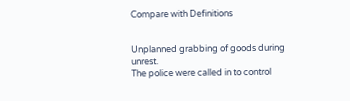Compare with Definitions


Unplanned grabbing of goods during unrest.
The police were called in to control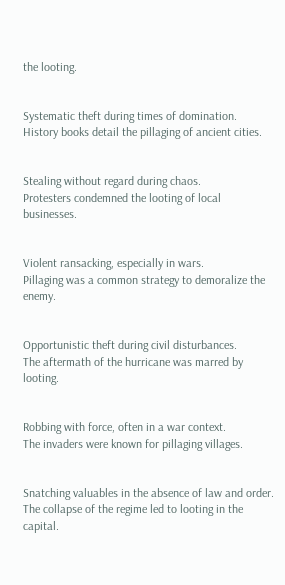the looting.


Systematic theft during times of domination.
History books detail the pillaging of ancient cities.


Stealing without regard during chaos.
Protesters condemned the looting of local businesses.


Violent ransacking, especially in wars.
Pillaging was a common strategy to demoralize the enemy.


Opportunistic theft during civil disturbances.
The aftermath of the hurricane was marred by looting.


Robbing with force, often in a war context.
The invaders were known for pillaging villages.


Snatching valuables in the absence of law and order.
The collapse of the regime led to looting in the capital.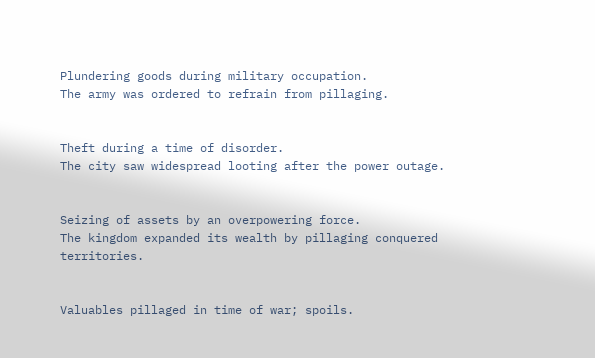Plundering goods during military occupation.
The army was ordered to refrain from pillaging.


Theft during a time of disorder.
The city saw widespread looting after the power outage.


Seizing of assets by an overpowering force.
The kingdom expanded its wealth by pillaging conquered territories.


Valuables pillaged in time of war; spoils.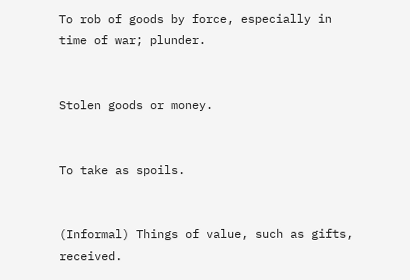To rob of goods by force, especially in time of war; plunder.


Stolen goods or money.


To take as spoils.


(Informal) Things of value, such as gifts, received.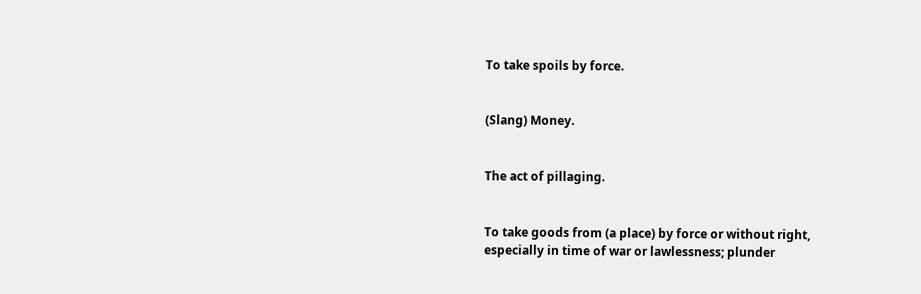To take spoils by force.


(Slang) Money.


The act of pillaging.


To take goods from (a place) by force or without right, especially in time of war or lawlessness; plunder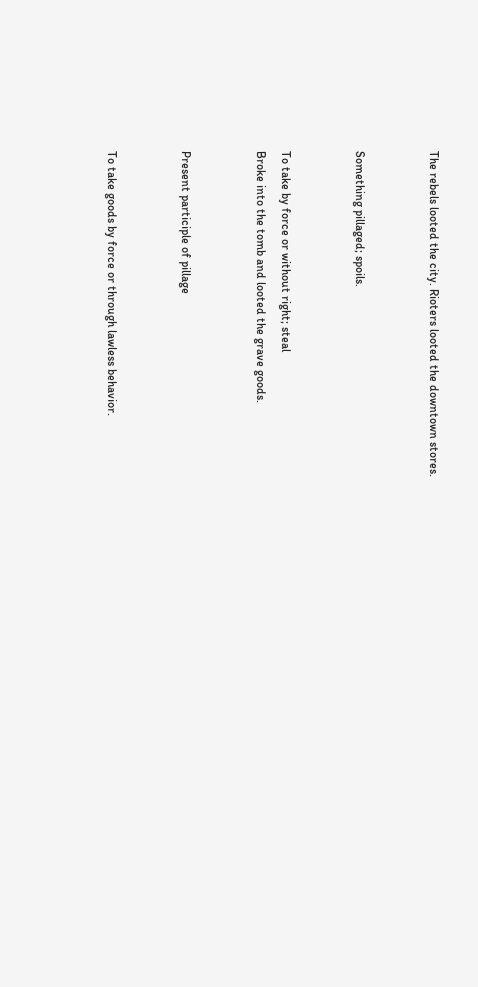The rebels looted the city. Rioters looted the downtown stores.


Something pillaged; spoils.


To take by force or without right; steal
Broke into the tomb and looted the grave goods.


Present participle of pillage


To take goods by force or through lawless behavior.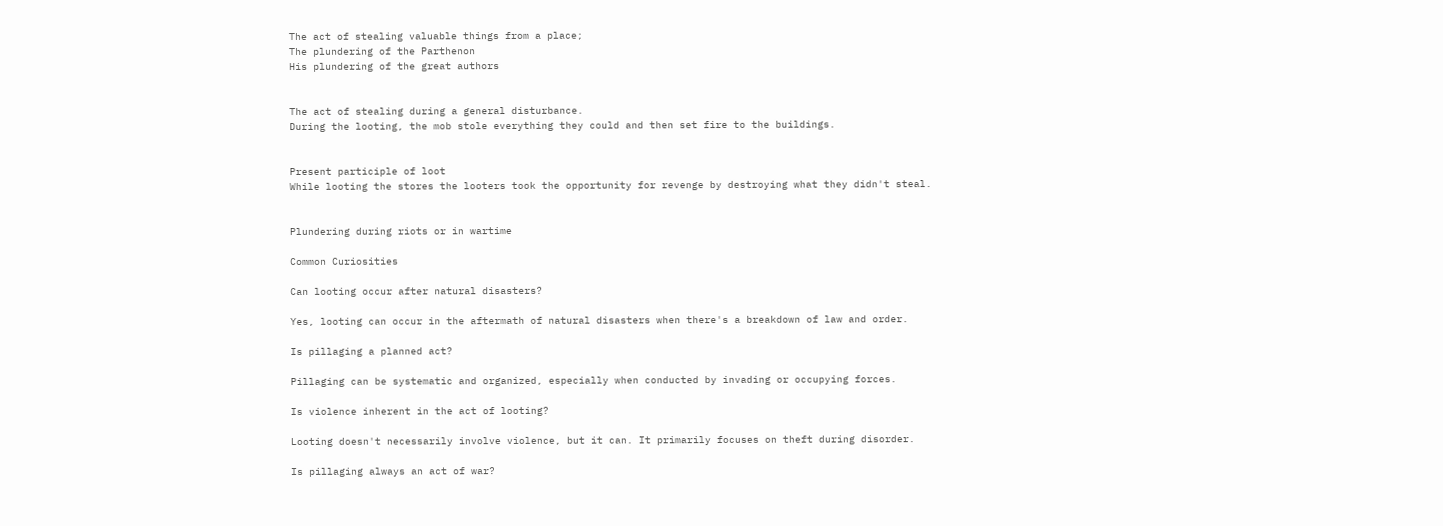The act of stealing valuable things from a place;
The plundering of the Parthenon
His plundering of the great authors


The act of stealing during a general disturbance.
During the looting, the mob stole everything they could and then set fire to the buildings.


Present participle of loot
While looting the stores the looters took the opportunity for revenge by destroying what they didn't steal.


Plundering during riots or in wartime

Common Curiosities

Can looting occur after natural disasters?

Yes, looting can occur in the aftermath of natural disasters when there's a breakdown of law and order.

Is pillaging a planned act?

Pillaging can be systematic and organized, especially when conducted by invading or occupying forces.

Is violence inherent in the act of looting?

Looting doesn't necessarily involve violence, but it can. It primarily focuses on theft during disorder.

Is pillaging always an act of war?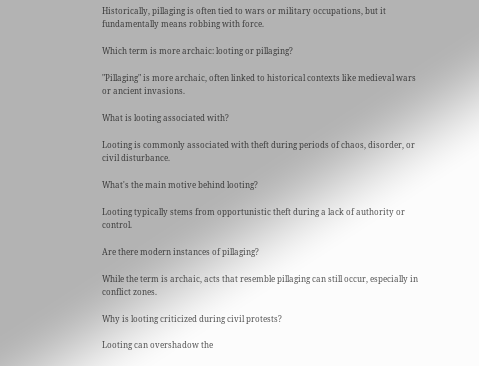Historically, pillaging is often tied to wars or military occupations, but it fundamentally means robbing with force.

Which term is more archaic: looting or pillaging?

"Pillaging" is more archaic, often linked to historical contexts like medieval wars or ancient invasions.

What is looting associated with?

Looting is commonly associated with theft during periods of chaos, disorder, or civil disturbance.

What's the main motive behind looting?

Looting typically stems from opportunistic theft during a lack of authority or control.

Are there modern instances of pillaging?

While the term is archaic, acts that resemble pillaging can still occur, especially in conflict zones.

Why is looting criticized during civil protests?

Looting can overshadow the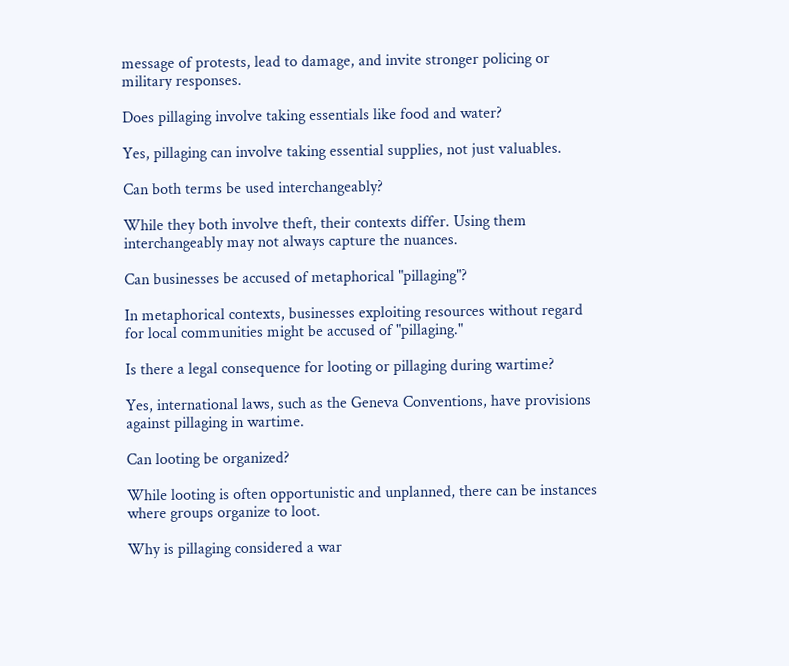message of protests, lead to damage, and invite stronger policing or military responses.

Does pillaging involve taking essentials like food and water?

Yes, pillaging can involve taking essential supplies, not just valuables.

Can both terms be used interchangeably?

While they both involve theft, their contexts differ. Using them interchangeably may not always capture the nuances.

Can businesses be accused of metaphorical "pillaging"?

In metaphorical contexts, businesses exploiting resources without regard for local communities might be accused of "pillaging."

Is there a legal consequence for looting or pillaging during wartime?

Yes, international laws, such as the Geneva Conventions, have provisions against pillaging in wartime.

Can looting be organized?

While looting is often opportunistic and unplanned, there can be instances where groups organize to loot.

Why is pillaging considered a war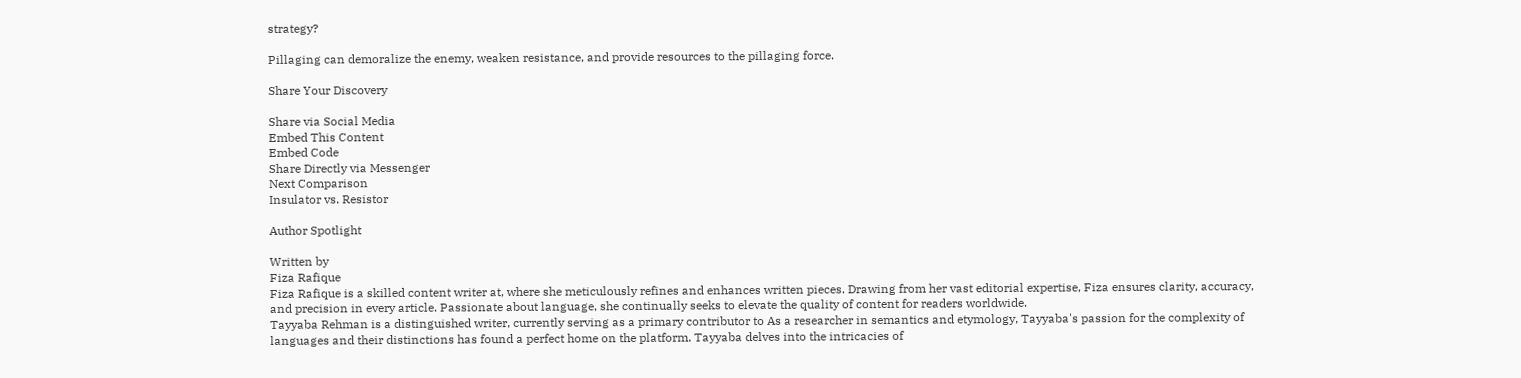strategy?

Pillaging can demoralize the enemy, weaken resistance, and provide resources to the pillaging force.

Share Your Discovery

Share via Social Media
Embed This Content
Embed Code
Share Directly via Messenger
Next Comparison
Insulator vs. Resistor

Author Spotlight

Written by
Fiza Rafique
Fiza Rafique is a skilled content writer at, where she meticulously refines and enhances written pieces. Drawing from her vast editorial expertise, Fiza ensures clarity, accuracy, and precision in every article. Passionate about language, she continually seeks to elevate the quality of content for readers worldwide.
Tayyaba Rehman is a distinguished writer, currently serving as a primary contributor to As a researcher in semantics and etymology, Tayyaba's passion for the complexity of languages and their distinctions has found a perfect home on the platform. Tayyaba delves into the intricacies of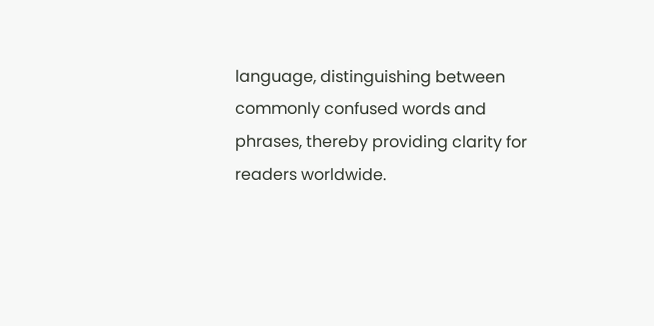language, distinguishing between commonly confused words and phrases, thereby providing clarity for readers worldwide.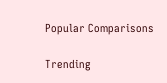Popular Comparisons

Trending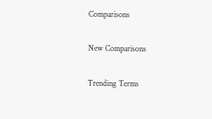Comparisons

New Comparisons

Trending Terms